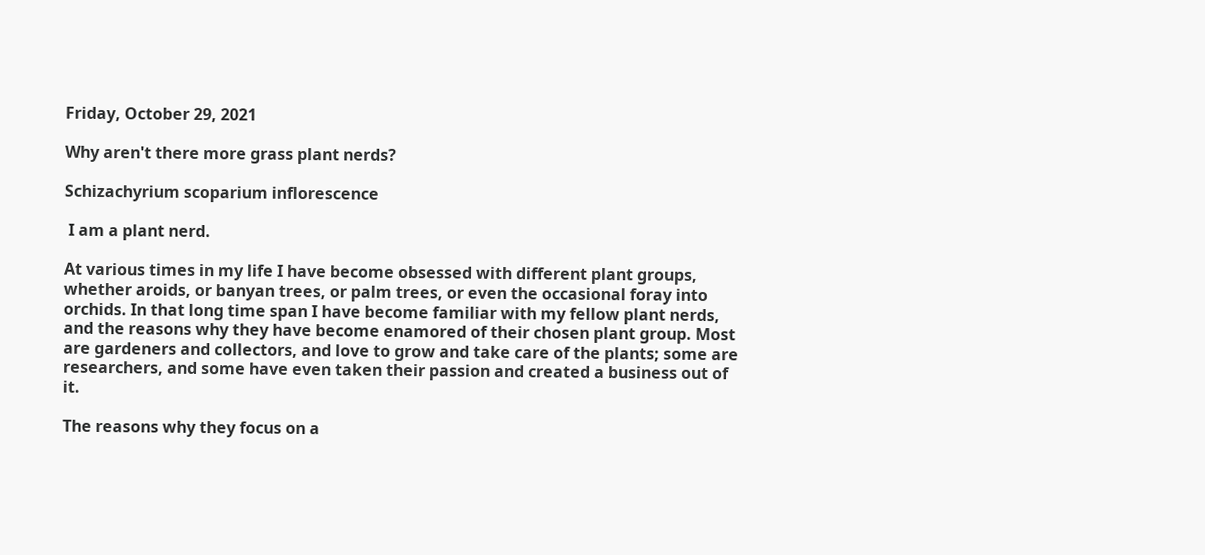Friday, October 29, 2021

Why aren't there more grass plant nerds?

Schizachyrium scoparium inflorescence

 I am a plant nerd.

At various times in my life I have become obsessed with different plant groups, whether aroids, or banyan trees, or palm trees, or even the occasional foray into orchids. In that long time span I have become familiar with my fellow plant nerds, and the reasons why they have become enamored of their chosen plant group. Most are gardeners and collectors, and love to grow and take care of the plants; some are researchers, and some have even taken their passion and created a business out of it.

The reasons why they focus on a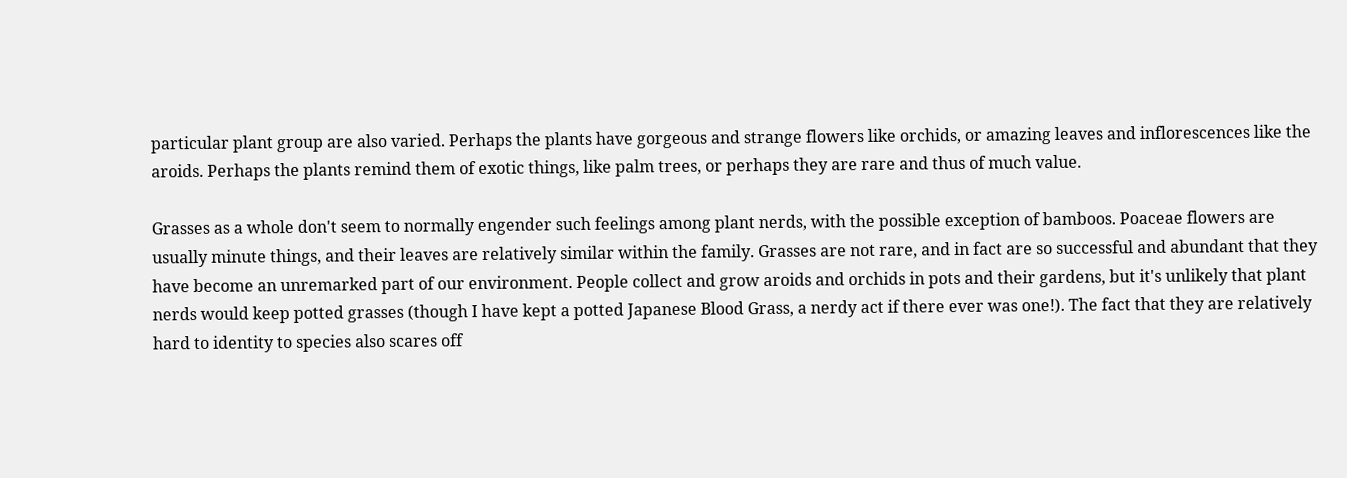particular plant group are also varied. Perhaps the plants have gorgeous and strange flowers like orchids, or amazing leaves and inflorescences like the aroids. Perhaps the plants remind them of exotic things, like palm trees, or perhaps they are rare and thus of much value.

Grasses as a whole don't seem to normally engender such feelings among plant nerds, with the possible exception of bamboos. Poaceae flowers are usually minute things, and their leaves are relatively similar within the family. Grasses are not rare, and in fact are so successful and abundant that they have become an unremarked part of our environment. People collect and grow aroids and orchids in pots and their gardens, but it's unlikely that plant nerds would keep potted grasses (though I have kept a potted Japanese Blood Grass, a nerdy act if there ever was one!). The fact that they are relatively hard to identity to species also scares off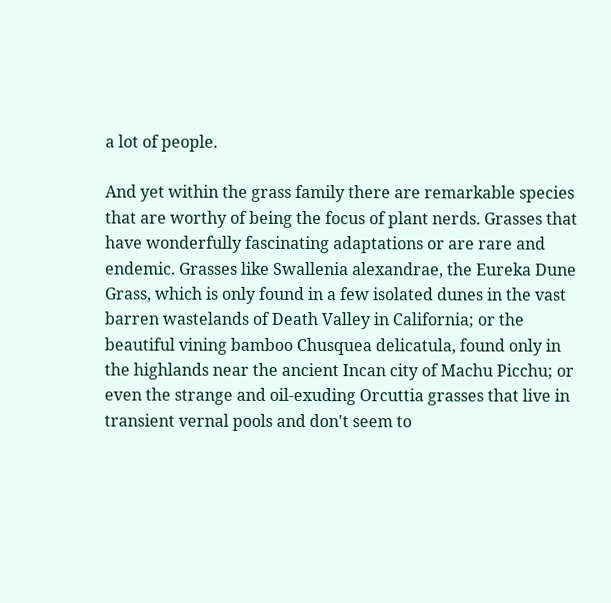a lot of people.

And yet within the grass family there are remarkable species that are worthy of being the focus of plant nerds. Grasses that have wonderfully fascinating adaptations or are rare and endemic. Grasses like Swallenia alexandrae, the Eureka Dune Grass, which is only found in a few isolated dunes in the vast barren wastelands of Death Valley in California; or the beautiful vining bamboo Chusquea delicatula, found only in the highlands near the ancient Incan city of Machu Picchu; or even the strange and oil-exuding Orcuttia grasses that live in transient vernal pools and don't seem to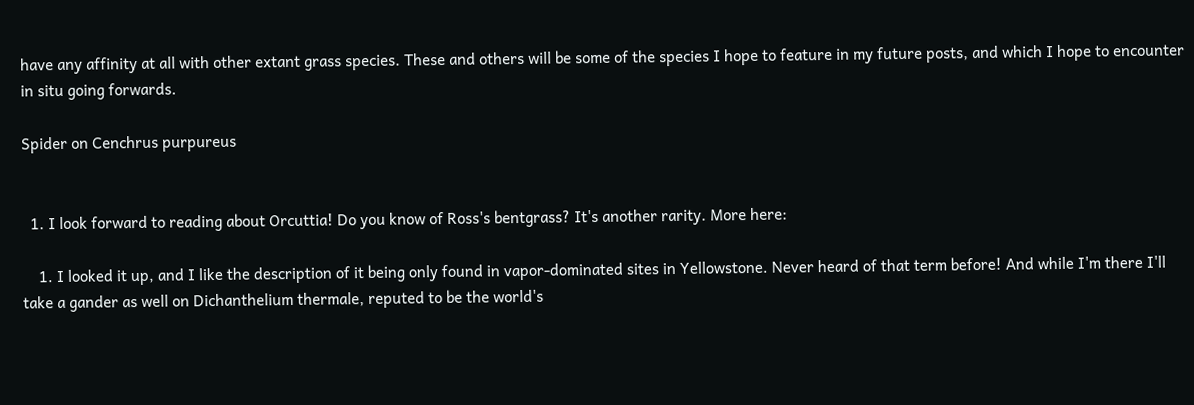have any affinity at all with other extant grass species. These and others will be some of the species I hope to feature in my future posts, and which I hope to encounter in situ going forwards.

Spider on Cenchrus purpureus


  1. I look forward to reading about Orcuttia! Do you know of Ross's bentgrass? It's another rarity. More here:

    1. I looked it up, and I like the description of it being only found in vapor-dominated sites in Yellowstone. Never heard of that term before! And while I'm there I'll take a gander as well on Dichanthelium thermale, reputed to be the world's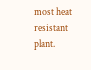most heat resistant plant.